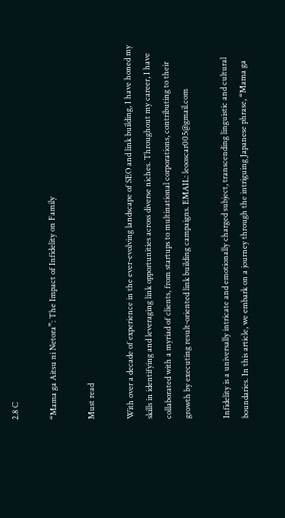2.8 C

“Mama ga Aitsu ni Netora”: The Impact of Infidelity on Family

Must read

With over a decade of experience in the ever-evolving landscape of SEO and link building, I have honed my skills in identifying and leveraging link opportunities across diverse niches. Throughout my career, I have collaborated with a myriad of clients, from startups to multinational corporations, contributing to their growth by executing result-oriented link building campaigns. EMAIL: leooscar005@gmail.com

Infidelity is a universally intricate and emotionally charged subject, transcending linguistic and cultural boundaries. In this article, we embark on a journey through the intriguing Japanese phrase, “Mama ga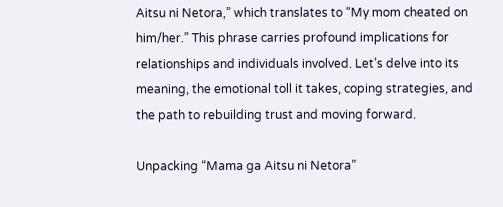Aitsu ni Netora,” which translates to “My mom cheated on him/her.” This phrase carries profound implications for relationships and individuals involved. Let’s delve into its meaning, the emotional toll it takes, coping strategies, and the path to rebuilding trust and moving forward.

Unpacking “Mama ga Aitsu ni Netora”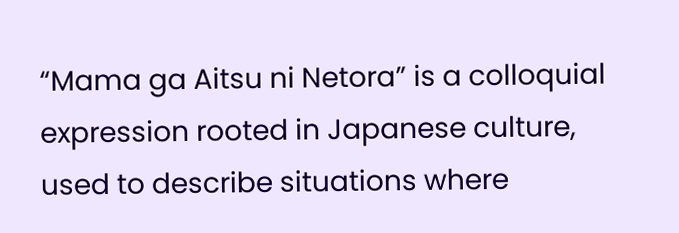“Mama ga Aitsu ni Netora” is a colloquial expression rooted in Japanese culture, used to describe situations where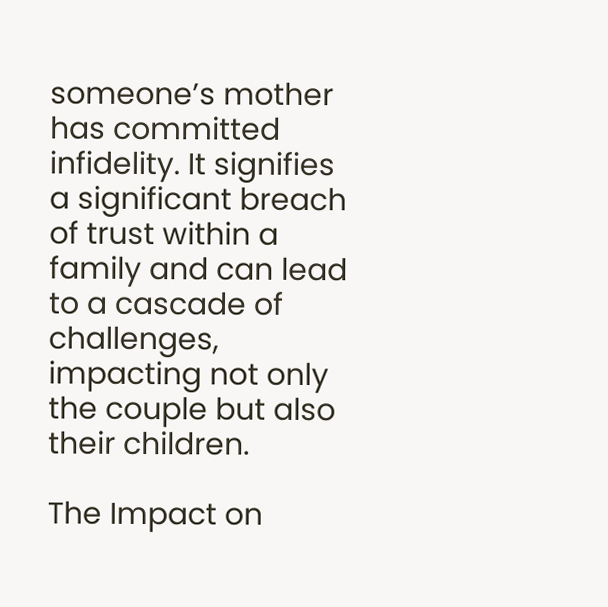someone’s mother has committed infidelity. It signifies a significant breach of trust within a family and can lead to a cascade of challenges, impacting not only the couple but also their children.

The Impact on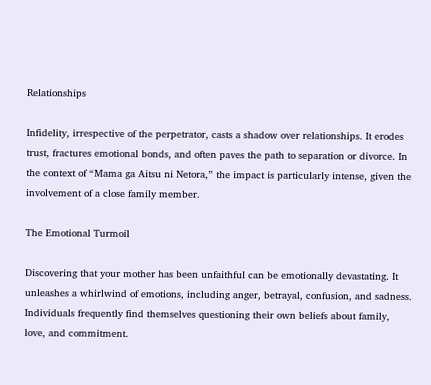Relationships

Infidelity, irrespective of the perpetrator, casts a shadow over relationships. It erodes trust, fractures emotional bonds, and often paves the path to separation or divorce. In the context of “Mama ga Aitsu ni Netora,” the impact is particularly intense, given the involvement of a close family member.

The Emotional Turmoil

Discovering that your mother has been unfaithful can be emotionally devastating. It unleashes a whirlwind of emotions, including anger, betrayal, confusion, and sadness. Individuals frequently find themselves questioning their own beliefs about family, love, and commitment.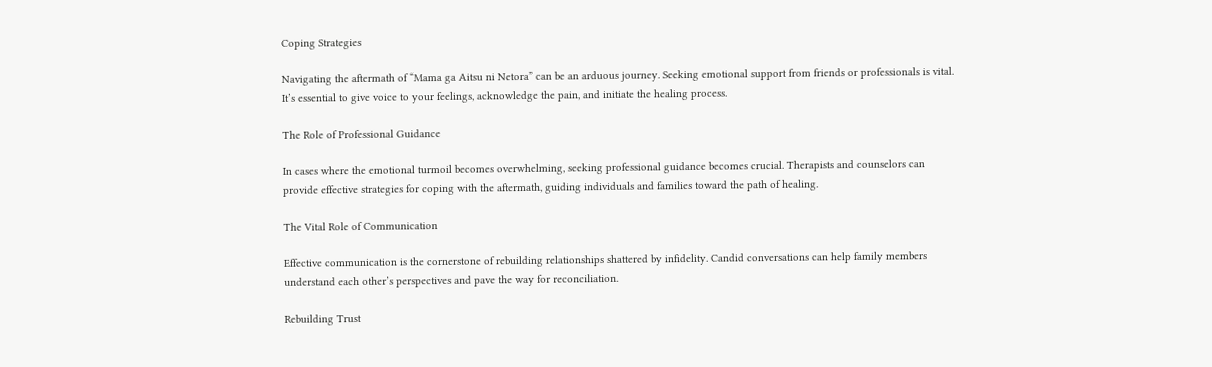Coping Strategies

Navigating the aftermath of “Mama ga Aitsu ni Netora” can be an arduous journey. Seeking emotional support from friends or professionals is vital. It’s essential to give voice to your feelings, acknowledge the pain, and initiate the healing process.

The Role of Professional Guidance

In cases where the emotional turmoil becomes overwhelming, seeking professional guidance becomes crucial. Therapists and counselors can provide effective strategies for coping with the aftermath, guiding individuals and families toward the path of healing.

The Vital Role of Communication

Effective communication is the cornerstone of rebuilding relationships shattered by infidelity. Candid conversations can help family members understand each other’s perspectives and pave the way for reconciliation.

Rebuilding Trust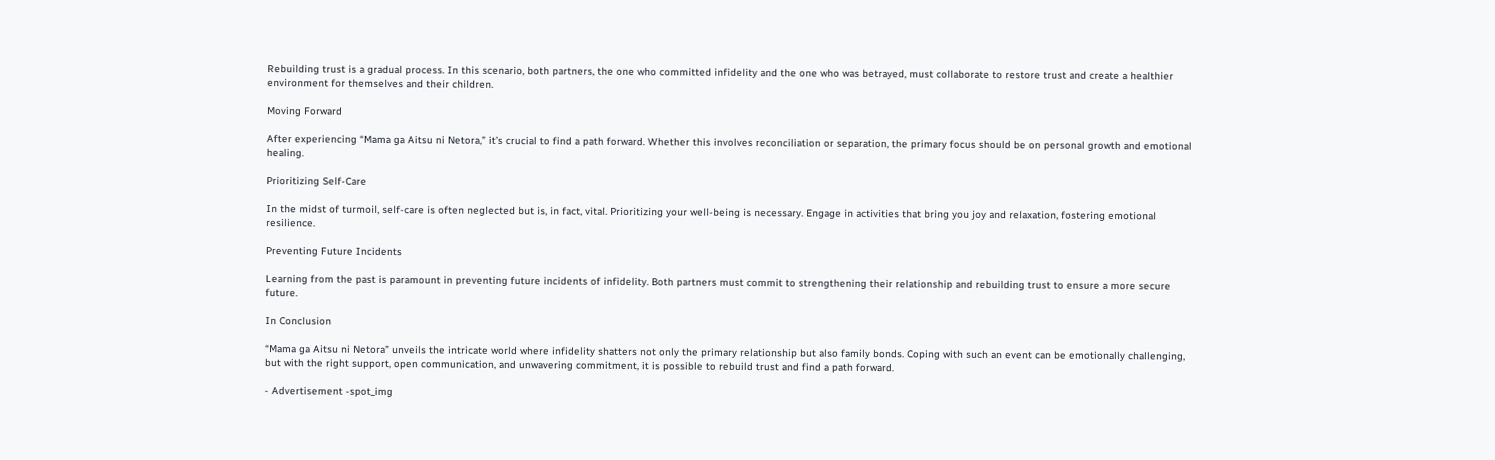Rebuilding trust is a gradual process. In this scenario, both partners, the one who committed infidelity and the one who was betrayed, must collaborate to restore trust and create a healthier environment for themselves and their children.

Moving Forward

After experiencing “Mama ga Aitsu ni Netora,” it’s crucial to find a path forward. Whether this involves reconciliation or separation, the primary focus should be on personal growth and emotional healing.

Prioritizing Self-Care

In the midst of turmoil, self-care is often neglected but is, in fact, vital. Prioritizing your well-being is necessary. Engage in activities that bring you joy and relaxation, fostering emotional resilience.

Preventing Future Incidents

Learning from the past is paramount in preventing future incidents of infidelity. Both partners must commit to strengthening their relationship and rebuilding trust to ensure a more secure future.

In Conclusion

“Mama ga Aitsu ni Netora” unveils the intricate world where infidelity shatters not only the primary relationship but also family bonds. Coping with such an event can be emotionally challenging, but with the right support, open communication, and unwavering commitment, it is possible to rebuild trust and find a path forward.

- Advertisement -spot_img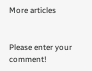More articles


Please enter your comment!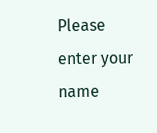Please enter your name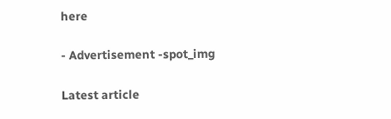here

- Advertisement -spot_img

Latest article